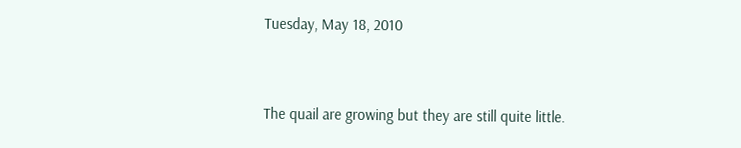Tuesday, May 18, 2010


The quail are growing but they are still quite little.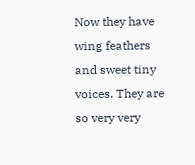Now they have wing feathers and sweet tiny voices. They are so very very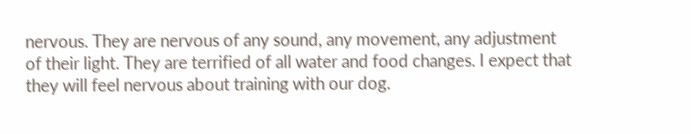nervous. They are nervous of any sound, any movement, any adjustment of their light. They are terrified of all water and food changes. I expect that they will feel nervous about training with our dog.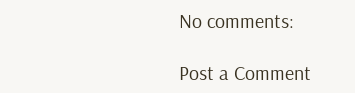No comments:

Post a Comment